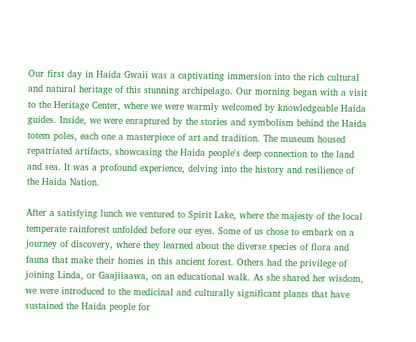Our first day in Haida Gwaii was a captivating immersion into the rich cultural and natural heritage of this stunning archipelago. Our morning began with a visit to the Heritage Center, where we were warmly welcomed by knowledgeable Haida guides. Inside, we were enraptured by the stories and symbolism behind the Haida totem poles, each one a masterpiece of art and tradition. The museum housed repatriated artifacts, showcasing the Haida people's deep connection to the land and sea. It was a profound experience, delving into the history and resilience of the Haida Nation.

After a satisfying lunch we ventured to Spirit Lake, where the majesty of the local temperate rainforest unfolded before our eyes. Some of us chose to embark on a journey of discovery, where they learned about the diverse species of flora and fauna that make their homes in this ancient forest. Others had the privilege of joining Linda, or Gaajiiaawa, on an educational walk. As she shared her wisdom, we were introduced to the medicinal and culturally significant plants that have sustained the Haida people for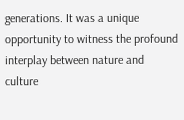generations. It was a unique opportunity to witness the profound interplay between nature and culture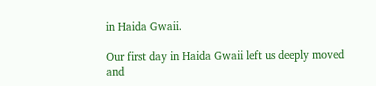in Haida Gwaii.

Our first day in Haida Gwaii left us deeply moved and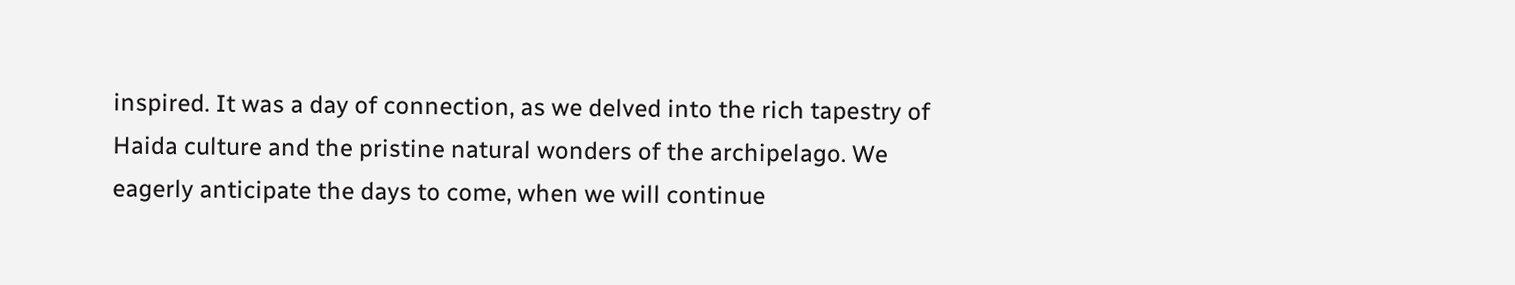inspired. It was a day of connection, as we delved into the rich tapestry of Haida culture and the pristine natural wonders of the archipelago. We eagerly anticipate the days to come, when we will continue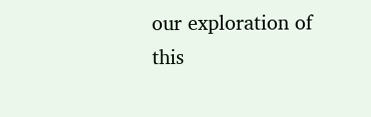our exploration of this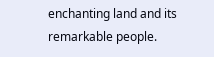enchanting land and its remarkable people.